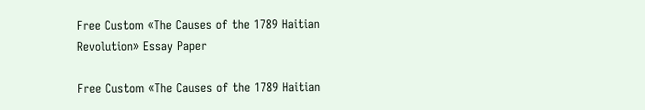Free Custom «The Causes of the 1789 Haitian Revolution» Essay Paper

Free Custom «The Causes of the 1789 Haitian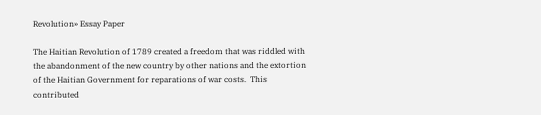Revolution» Essay Paper

The Haitian Revolution of 1789 created a freedom that was riddled with the abandonment of the new country by other nations and the extortion of the Haitian Government for reparations of war costs.  This contributed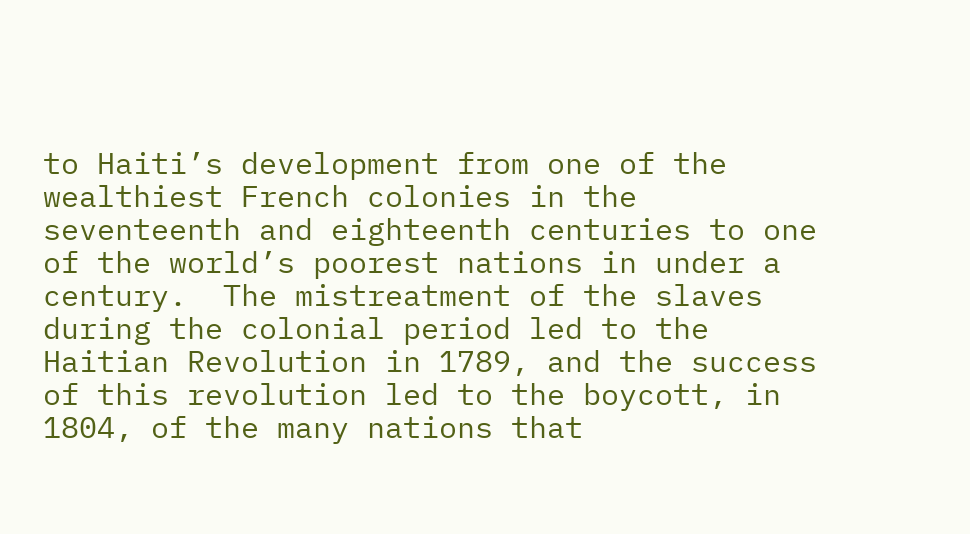to Haiti’s development from one of the wealthiest French colonies in the seventeenth and eighteenth centuries to one of the world’s poorest nations in under a century.  The mistreatment of the slaves during the colonial period led to the Haitian Revolution in 1789, and the success of this revolution led to the boycott, in 1804, of the many nations that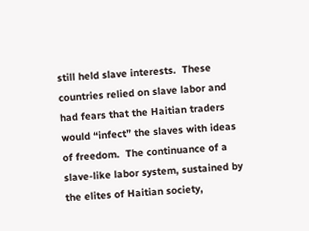still held slave interests.  These countries relied on slave labor and had fears that the Haitian traders would “infect” the slaves with ideas of freedom.  The continuance of a slave-like labor system, sustained by the elites of Haitian society,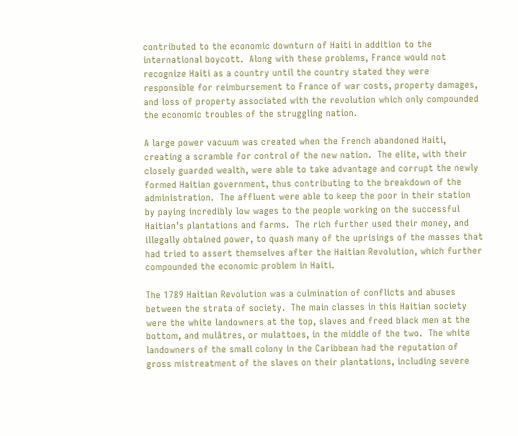contributed to the economic downturn of Haiti in addition to the international boycott.  Along with these problems, France would not recognize Haiti as a country until the country stated they were responsible for reimbursement to France of war costs, property damages, and loss of property associated with the revolution which only compounded the economic troubles of the struggling nation.

A large power vacuum was created when the French abandoned Haiti, creating a scramble for control of the new nation.  The elite, with their closely guarded wealth, were able to take advantage and corrupt the newly formed Haitian government, thus contributing to the breakdown of the administration.  The affluent were able to keep the poor in their station by paying incredibly low wages to the people working on the successful Haitian’s plantations and farms.  The rich further used their money, and illegally obtained power, to quash many of the uprisings of the masses that had tried to assert themselves after the Haitian Revolution, which further compounded the economic problem in Haiti.

The 1789 Haitian Revolution was a culmination of conflicts and abuses between the strata of society.  The main classes in this Haitian society were the white landowners at the top, slaves and freed black men at the bottom, and mulâtres, or mulattoes, in the middle of the two.  The white landowners of the small colony in the Caribbean had the reputation of gross mistreatment of the slaves on their plantations, including severe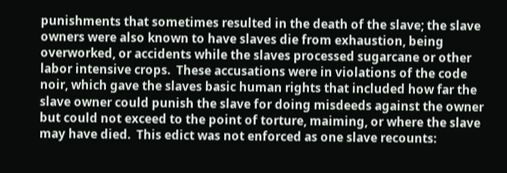punishments that sometimes resulted in the death of the slave; the slave owners were also known to have slaves die from exhaustion, being overworked, or accidents while the slaves processed sugarcane or other labor intensive crops.  These accusations were in violations of the code noir, which gave the slaves basic human rights that included how far the slave owner could punish the slave for doing misdeeds against the owner but could not exceed to the point of torture, maiming, or where the slave may have died.  This edict was not enforced as one slave recounts: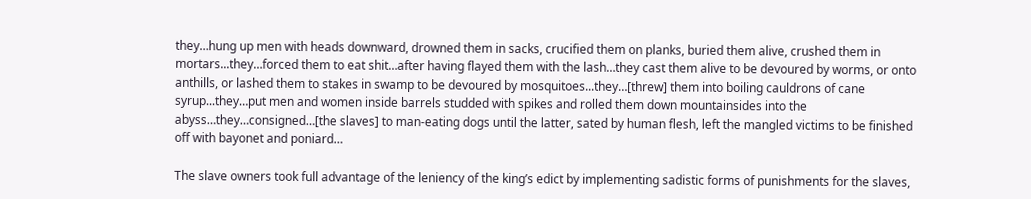they…hung up men with heads downward, drowned them in sacks, crucified them on planks, buried them alive, crushed them in mortars...they…forced them to eat shit…after having flayed them with the lash…they cast them alive to be devoured by worms, or onto anthills, or lashed them to stakes in swamp to be devoured by mosquitoes...they…[threw] them into boiling cauldrons of cane syrup...they…put men and women inside barrels studded with spikes and rolled them down mountainsides into the abyss…they…consigned…[the slaves] to man-eating dogs until the latter, sated by human flesh, left the mangled victims to be finished off with bayonet and poniard…

The slave owners took full advantage of the leniency of the king’s edict by implementing sadistic forms of punishments for the slaves,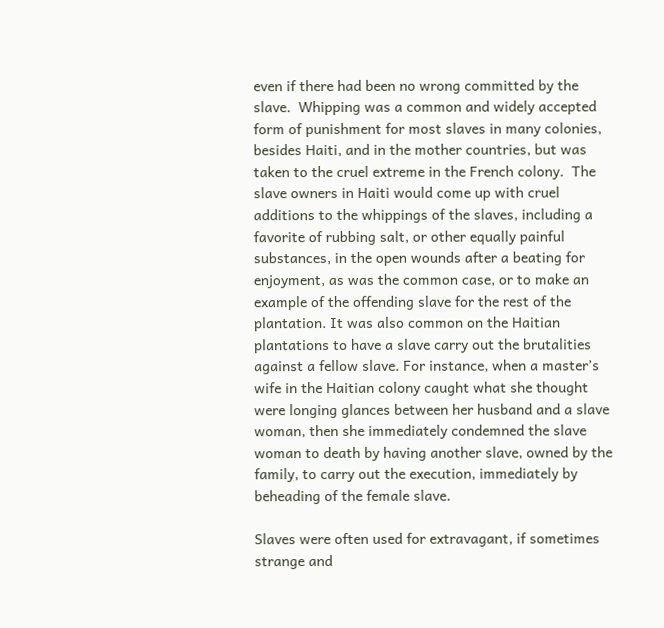even if there had been no wrong committed by the slave.  Whipping was a common and widely accepted form of punishment for most slaves in many colonies, besides Haiti, and in the mother countries, but was taken to the cruel extreme in the French colony.  The slave owners in Haiti would come up with cruel additions to the whippings of the slaves, including a favorite of rubbing salt, or other equally painful substances, in the open wounds after a beating for enjoyment, as was the common case, or to make an example of the offending slave for the rest of the plantation. It was also common on the Haitian plantations to have a slave carry out the brutalities against a fellow slave. For instance, when a master’s wife in the Haitian colony caught what she thought were longing glances between her husband and a slave woman, then she immediately condemned the slave woman to death by having another slave, owned by the family, to carry out the execution, immediately by beheading of the female slave.

Slaves were often used for extravagant, if sometimes strange and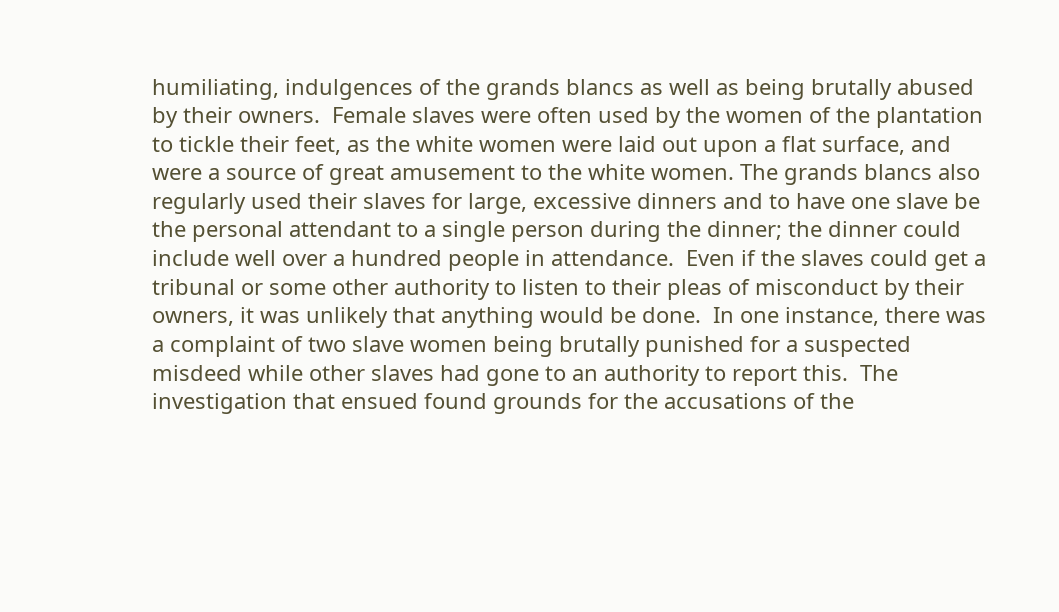humiliating, indulgences of the grands blancs as well as being brutally abused by their owners.  Female slaves were often used by the women of the plantation to tickle their feet, as the white women were laid out upon a flat surface, and were a source of great amusement to the white women. The grands blancs also regularly used their slaves for large, excessive dinners and to have one slave be the personal attendant to a single person during the dinner; the dinner could include well over a hundred people in attendance.  Even if the slaves could get a tribunal or some other authority to listen to their pleas of misconduct by their owners, it was unlikely that anything would be done.  In one instance, there was a complaint of two slave women being brutally punished for a suspected misdeed while other slaves had gone to an authority to report this.  The investigation that ensued found grounds for the accusations of the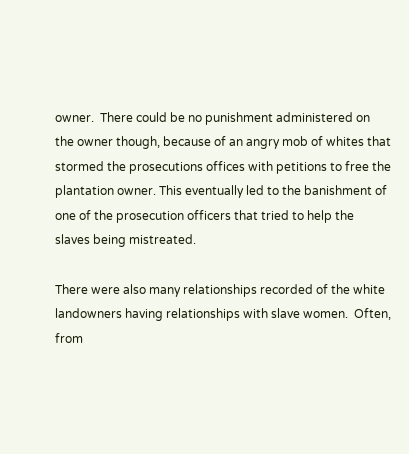owner.  There could be no punishment administered on the owner though, because of an angry mob of whites that stormed the prosecutions offices with petitions to free the plantation owner. This eventually led to the banishment of one of the prosecution officers that tried to help the slaves being mistreated.

There were also many relationships recorded of the white landowners having relationships with slave women.  Often, from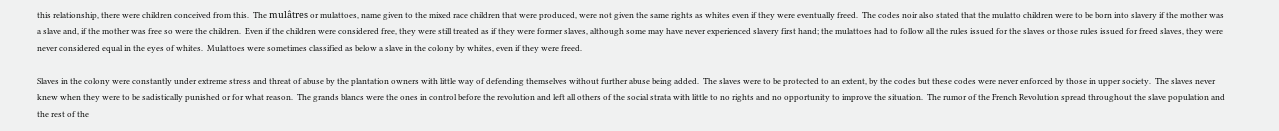this relationship, there were children conceived from this.  The mulâtres or mulattoes, name given to the mixed race children that were produced, were not given the same rights as whites even if they were eventually freed.  The codes noir also stated that the mulatto children were to be born into slavery if the mother was a slave and, if the mother was free so were the children.  Even if the children were considered free, they were still treated as if they were former slaves, although some may have never experienced slavery first hand; the mulattoes had to follow all the rules issued for the slaves or those rules issued for freed slaves, they were never considered equal in the eyes of whites.  Mulattoes were sometimes classified as below a slave in the colony by whites, even if they were freed.

Slaves in the colony were constantly under extreme stress and threat of abuse by the plantation owners with little way of defending themselves without further abuse being added.  The slaves were to be protected to an extent, by the codes but these codes were never enforced by those in upper society.  The slaves never knew when they were to be sadistically punished or for what reason.  The grands blancs were the ones in control before the revolution and left all others of the social strata with little to no rights and no opportunity to improve the situation.  The rumor of the French Revolution spread throughout the slave population and the rest of the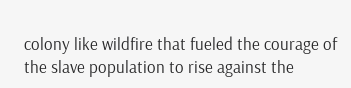colony like wildfire that fueled the courage of the slave population to rise against the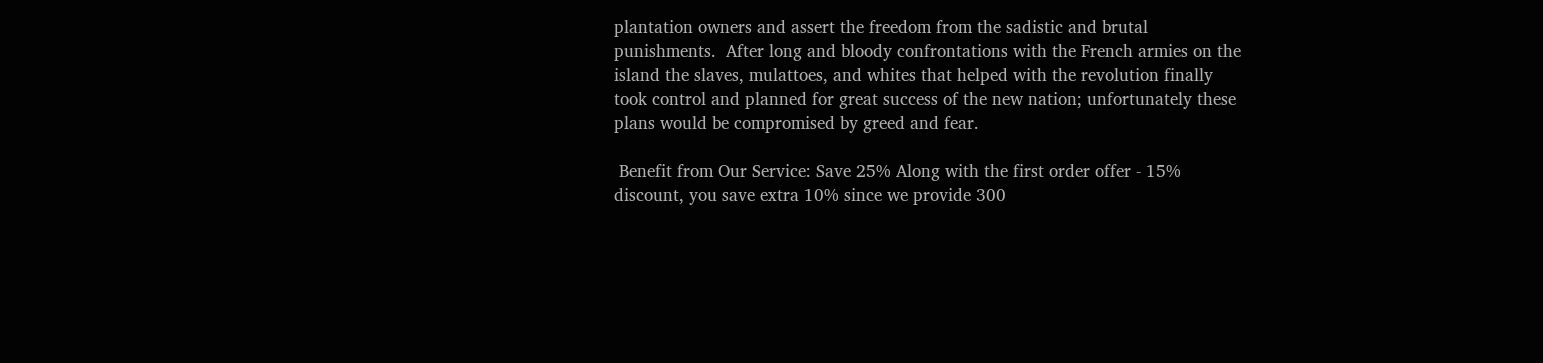plantation owners and assert the freedom from the sadistic and brutal punishments.  After long and bloody confrontations with the French armies on the island the slaves, mulattoes, and whites that helped with the revolution finally took control and planned for great success of the new nation; unfortunately these plans would be compromised by greed and fear.

 Benefit from Our Service: Save 25% Along with the first order offer - 15% discount, you save extra 10% since we provide 300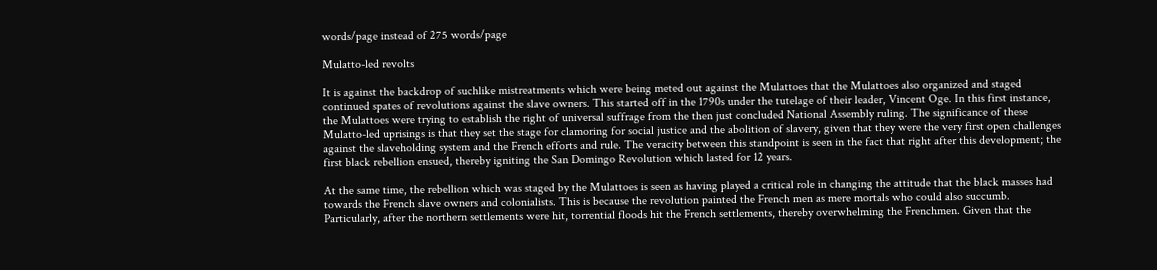words/page instead of 275 words/page

Mulatto-led revolts

It is against the backdrop of suchlike mistreatments which were being meted out against the Mulattoes that the Mulattoes also organized and staged continued spates of revolutions against the slave owners. This started off in the 1790s under the tutelage of their leader, Vincent Oge. In this first instance, the Mulattoes were trying to establish the right of universal suffrage from the then just concluded National Assembly ruling. The significance of these Mulatto-led uprisings is that they set the stage for clamoring for social justice and the abolition of slavery, given that they were the very first open challenges against the slaveholding system and the French efforts and rule. The veracity between this standpoint is seen in the fact that right after this development; the first black rebellion ensued, thereby igniting the San Domingo Revolution which lasted for 12 years.

At the same time, the rebellion which was staged by the Mulattoes is seen as having played a critical role in changing the attitude that the black masses had towards the French slave owners and colonialists. This is because the revolution painted the French men as mere mortals who could also succumb. Particularly, after the northern settlements were hit, torrential floods hit the French settlements, thereby overwhelming the Frenchmen. Given that the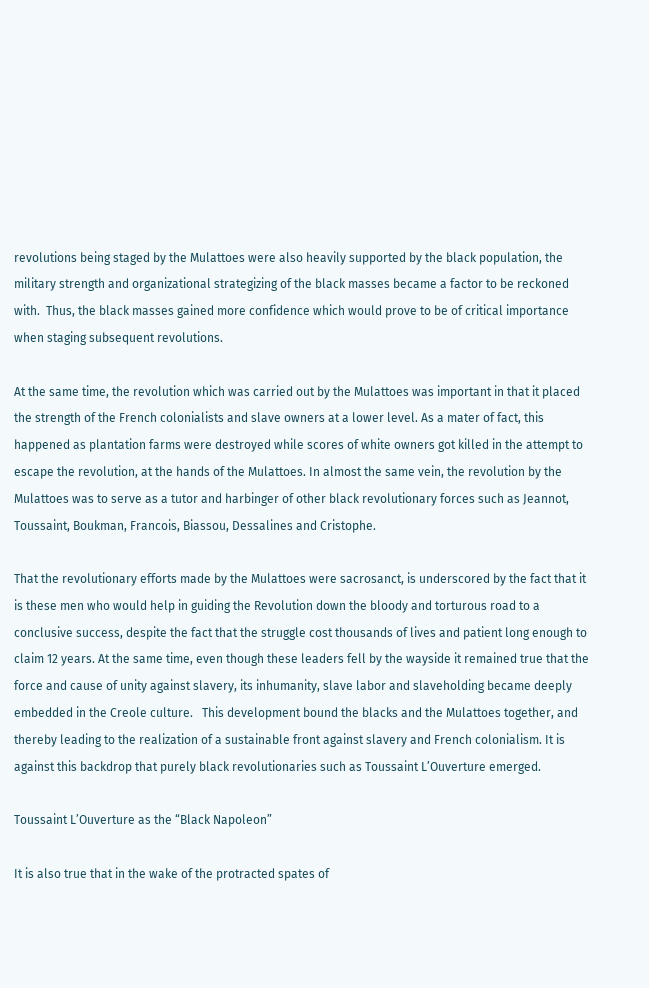revolutions being staged by the Mulattoes were also heavily supported by the black population, the military strength and organizational strategizing of the black masses became a factor to be reckoned with.  Thus, the black masses gained more confidence which would prove to be of critical importance when staging subsequent revolutions.

At the same time, the revolution which was carried out by the Mulattoes was important in that it placed the strength of the French colonialists and slave owners at a lower level. As a mater of fact, this happened as plantation farms were destroyed while scores of white owners got killed in the attempt to escape the revolution, at the hands of the Mulattoes. In almost the same vein, the revolution by the Mulattoes was to serve as a tutor and harbinger of other black revolutionary forces such as Jeannot, Toussaint, Boukman, Francois, Biassou, Dessalines and Cristophe.

That the revolutionary efforts made by the Mulattoes were sacrosanct, is underscored by the fact that it is these men who would help in guiding the Revolution down the bloody and torturous road to a conclusive success, despite the fact that the struggle cost thousands of lives and patient long enough to claim 12 years. At the same time, even though these leaders fell by the wayside it remained true that the force and cause of unity against slavery, its inhumanity, slave labor and slaveholding became deeply embedded in the Creole culture.   This development bound the blacks and the Mulattoes together, and thereby leading to the realization of a sustainable front against slavery and French colonialism. It is against this backdrop that purely black revolutionaries such as Toussaint L’Ouverture emerged.

Toussaint L’Ouverture as the “Black Napoleon”

It is also true that in the wake of the protracted spates of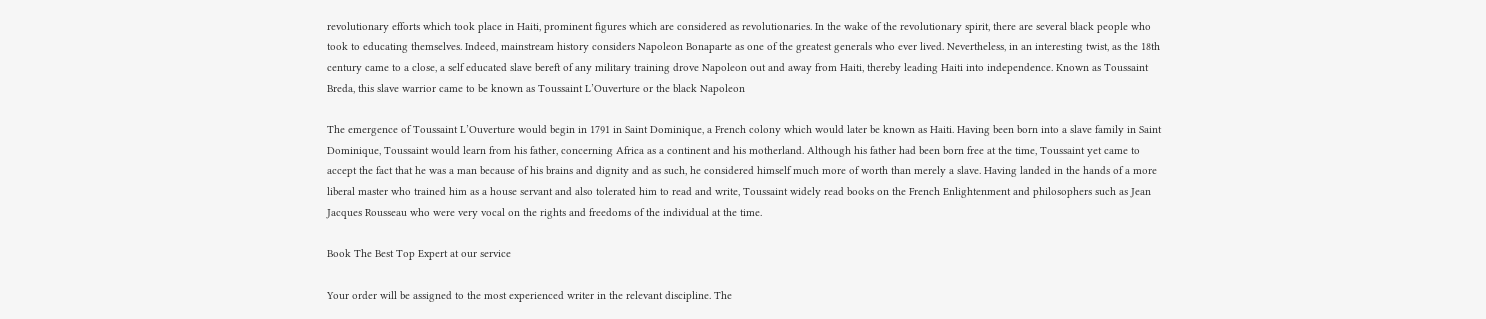revolutionary efforts which took place in Haiti, prominent figures which are considered as revolutionaries. In the wake of the revolutionary spirit, there are several black people who took to educating themselves. Indeed, mainstream history considers Napoleon Bonaparte as one of the greatest generals who ever lived. Nevertheless, in an interesting twist, as the 18th century came to a close, a self educated slave bereft of any military training drove Napoleon out and away from Haiti, thereby leading Haiti into independence. Known as Toussaint Breda, this slave warrior came to be known as Toussaint L’Ouverture or the black Napoleon

The emergence of Toussaint L’Ouverture would begin in 1791 in Saint Dominique, a French colony which would later be known as Haiti. Having been born into a slave family in Saint Dominique, Toussaint would learn from his father, concerning Africa as a continent and his motherland. Although his father had been born free at the time, Toussaint yet came to accept the fact that he was a man because of his brains and dignity and as such, he considered himself much more of worth than merely a slave. Having landed in the hands of a more liberal master who trained him as a house servant and also tolerated him to read and write, Toussaint widely read books on the French Enlightenment and philosophers such as Jean Jacques Rousseau who were very vocal on the rights and freedoms of the individual at the time.

Book The Best Top Expert at our service

Your order will be assigned to the most experienced writer in the relevant discipline. The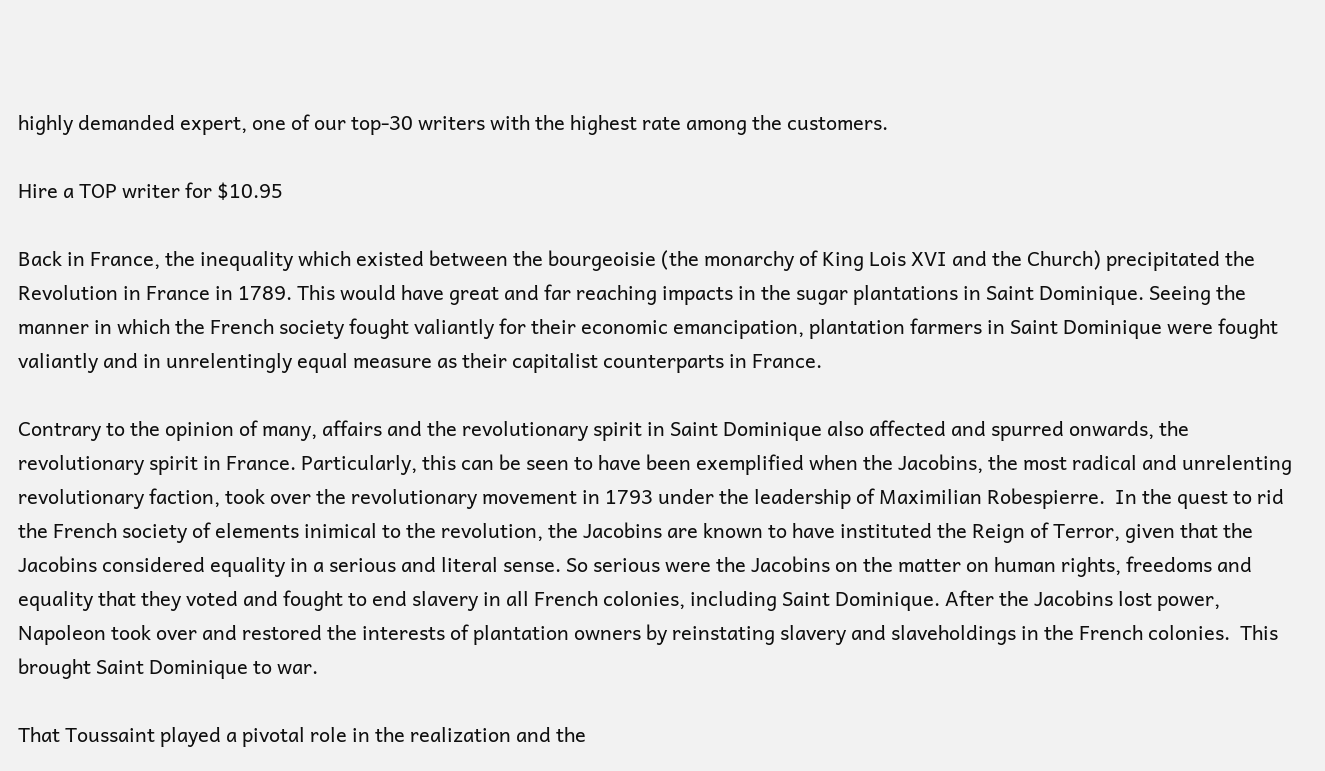highly demanded expert, one of our top-30 writers with the highest rate among the customers.

Hire a TOP writer for $10.95

Back in France, the inequality which existed between the bourgeoisie (the monarchy of King Lois XVI and the Church) precipitated the Revolution in France in 1789. This would have great and far reaching impacts in the sugar plantations in Saint Dominique. Seeing the manner in which the French society fought valiantly for their economic emancipation, plantation farmers in Saint Dominique were fought valiantly and in unrelentingly equal measure as their capitalist counterparts in France.

Contrary to the opinion of many, affairs and the revolutionary spirit in Saint Dominique also affected and spurred onwards, the revolutionary spirit in France. Particularly, this can be seen to have been exemplified when the Jacobins, the most radical and unrelenting revolutionary faction, took over the revolutionary movement in 1793 under the leadership of Maximilian Robespierre.  In the quest to rid the French society of elements inimical to the revolution, the Jacobins are known to have instituted the Reign of Terror, given that the Jacobins considered equality in a serious and literal sense. So serious were the Jacobins on the matter on human rights, freedoms and equality that they voted and fought to end slavery in all French colonies, including Saint Dominique. After the Jacobins lost power, Napoleon took over and restored the interests of plantation owners by reinstating slavery and slaveholdings in the French colonies.  This brought Saint Dominique to war.

That Toussaint played a pivotal role in the realization and the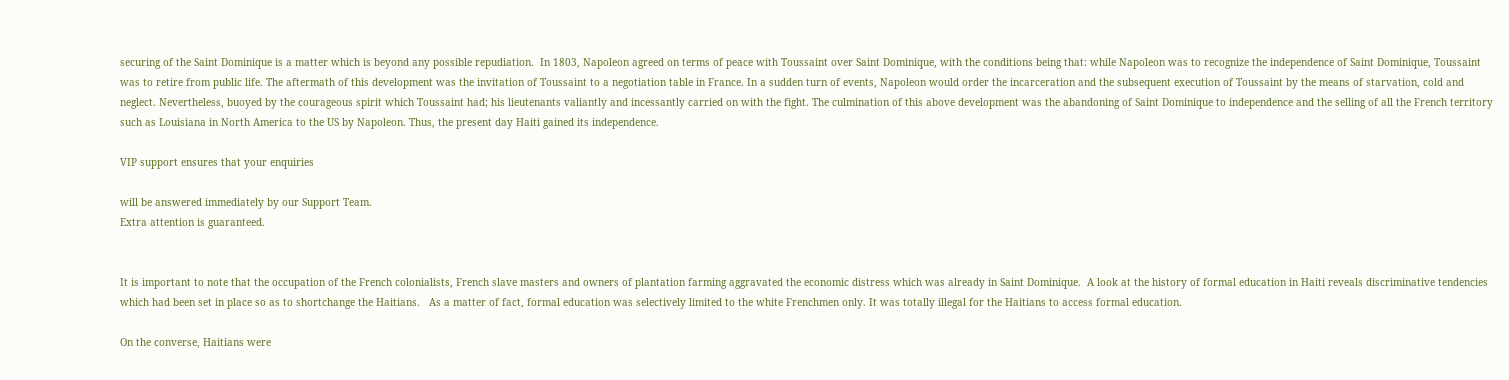securing of the Saint Dominique is a matter which is beyond any possible repudiation.  In 1803, Napoleon agreed on terms of peace with Toussaint over Saint Dominique, with the conditions being that: while Napoleon was to recognize the independence of Saint Dominique, Toussaint was to retire from public life. The aftermath of this development was the invitation of Toussaint to a negotiation table in France. In a sudden turn of events, Napoleon would order the incarceration and the subsequent execution of Toussaint by the means of starvation, cold and neglect. Nevertheless, buoyed by the courageous spirit which Toussaint had; his lieutenants valiantly and incessantly carried on with the fight. The culmination of this above development was the abandoning of Saint Dominique to independence and the selling of all the French territory such as Louisiana in North America to the US by Napoleon. Thus, the present day Haiti gained its independence.

VIP support ensures that your enquiries

will be answered immediately by our Support Team.
Extra attention is guaranteed.


It is important to note that the occupation of the French colonialists, French slave masters and owners of plantation farming aggravated the economic distress which was already in Saint Dominique.  A look at the history of formal education in Haiti reveals discriminative tendencies which had been set in place so as to shortchange the Haitians.   As a matter of fact, formal education was selectively limited to the white Frenchmen only. It was totally illegal for the Haitians to access formal education.

On the converse, Haitians were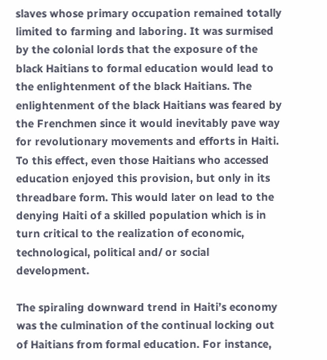slaves whose primary occupation remained totally limited to farming and laboring. It was surmised by the colonial lords that the exposure of the black Haitians to formal education would lead to the enlightenment of the black Haitians. The enlightenment of the black Haitians was feared by the Frenchmen since it would inevitably pave way for revolutionary movements and efforts in Haiti.  To this effect, even those Haitians who accessed education enjoyed this provision, but only in its threadbare form. This would later on lead to the denying Haiti of a skilled population which is in turn critical to the realization of economic, technological, political and/ or social development.

The spiraling downward trend in Haiti’s economy was the culmination of the continual locking out of Haitians from formal education. For instance,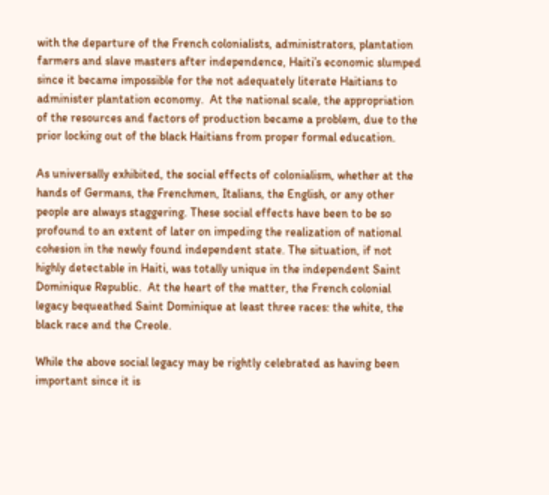with the departure of the French colonialists, administrators, plantation farmers and slave masters after independence, Haiti’s economic slumped since it became impossible for the not adequately literate Haitians to administer plantation economy.  At the national scale, the appropriation of the resources and factors of production became a problem, due to the prior locking out of the black Haitians from proper formal education.

As universally exhibited, the social effects of colonialism, whether at the hands of Germans, the Frenchmen, Italians, the English, or any other people are always staggering. These social effects have been to be so profound to an extent of later on impeding the realization of national cohesion in the newly found independent state. The situation, if not highly detectable in Haiti, was totally unique in the independent Saint Dominique Republic.  At the heart of the matter, the French colonial legacy bequeathed Saint Dominique at least three races: the white, the black race and the Creole.

While the above social legacy may be rightly celebrated as having been important since it is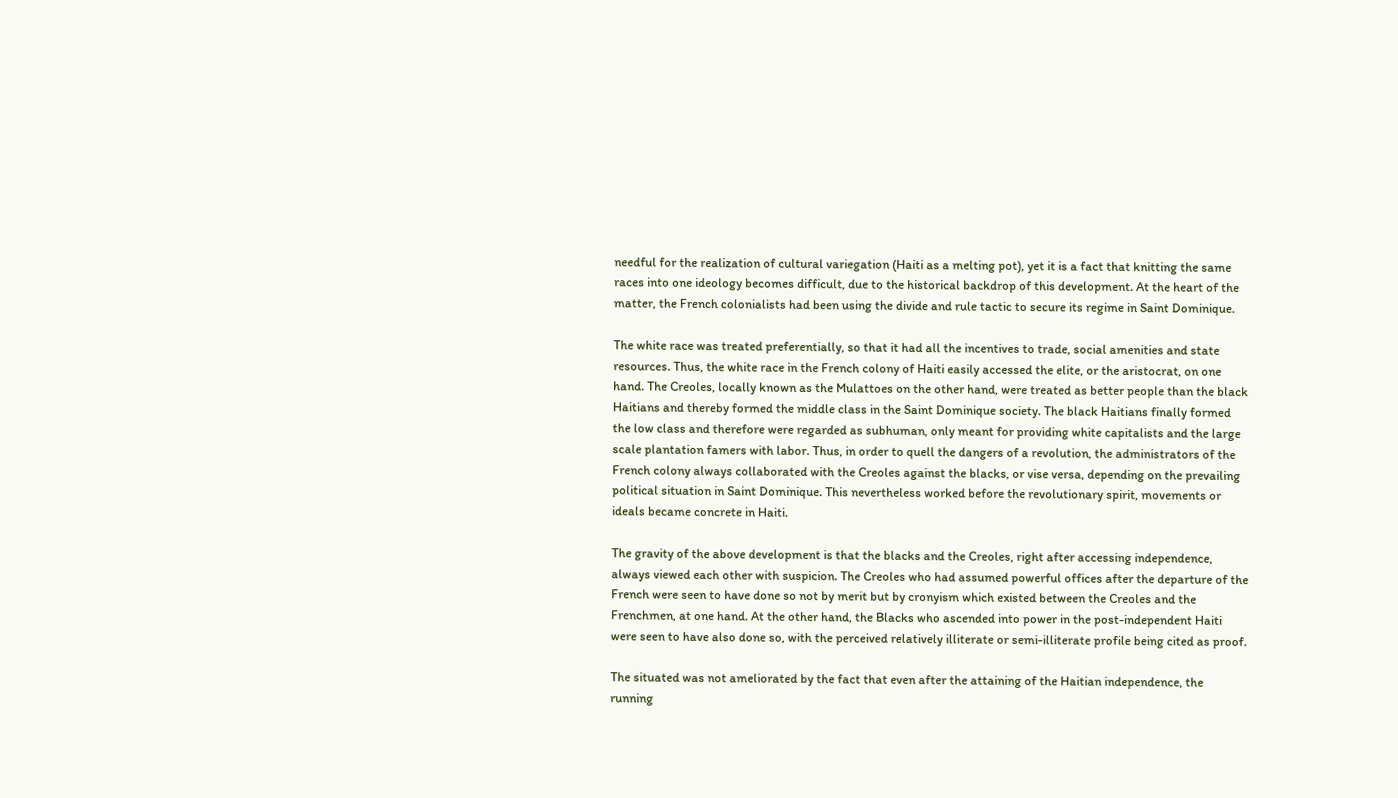needful for the realization of cultural variegation (Haiti as a melting pot), yet it is a fact that knitting the same races into one ideology becomes difficult, due to the historical backdrop of this development. At the heart of the matter, the French colonialists had been using the divide and rule tactic to secure its regime in Saint Dominique.

The white race was treated preferentially, so that it had all the incentives to trade, social amenities and state resources. Thus, the white race in the French colony of Haiti easily accessed the elite, or the aristocrat, on one hand. The Creoles, locally known as the Mulattoes on the other hand, were treated as better people than the black Haitians and thereby formed the middle class in the Saint Dominique society. The black Haitians finally formed the low class and therefore were regarded as subhuman, only meant for providing white capitalists and the large scale plantation famers with labor. Thus, in order to quell the dangers of a revolution, the administrators of the French colony always collaborated with the Creoles against the blacks, or vise versa, depending on the prevailing political situation in Saint Dominique. This nevertheless worked before the revolutionary spirit, movements or ideals became concrete in Haiti.

The gravity of the above development is that the blacks and the Creoles, right after accessing independence, always viewed each other with suspicion. The Creoles who had assumed powerful offices after the departure of the French were seen to have done so not by merit but by cronyism which existed between the Creoles and the Frenchmen, at one hand. At the other hand, the Blacks who ascended into power in the post-independent Haiti were seen to have also done so, with the perceived relatively illiterate or semi-illiterate profile being cited as proof.

The situated was not ameliorated by the fact that even after the attaining of the Haitian independence, the running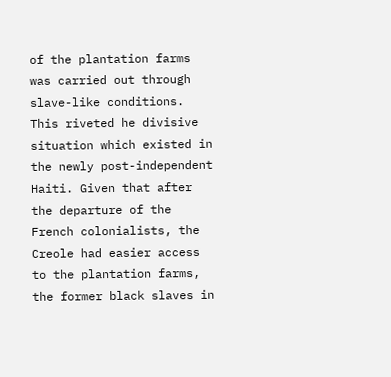of the plantation farms was carried out through slave-like conditions. This riveted he divisive situation which existed in the newly post-independent Haiti. Given that after the departure of the French colonialists, the Creole had easier access to the plantation farms, the former black slaves in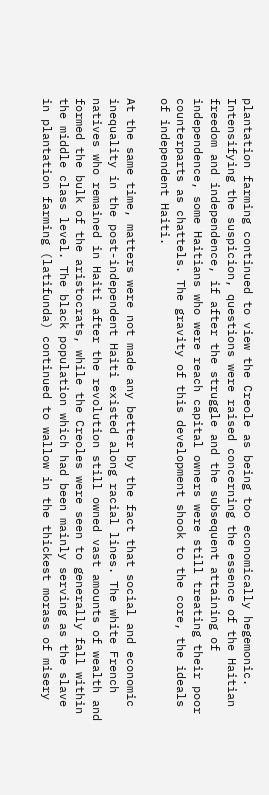plantation farming continued to view the Creole as being too economically hegemonic. Intensifying the suspicion, questions were raised concerning the essence of the Haitian freedom and independence, if after the struggle and the subsequent attaining of independence, some Haitians who were reach capital owners were still treating their poor counterparts as chattels. The gravity of this development shook to the core, the ideals of independent Haiti.

At the same time, matters were not made any better by the fact that social and economic inequality in the post-independent Haiti existed along racial lines. The white French natives who remained in Haiti after the revolution still owned vast amounts of wealth and formed the bulk of the aristocrats, while the Creoles were seen to generally fall within the middle class level. The black population which had been mainly serving as the slave in plantation farming (latifunda) continued to wallow in the thickest morass of misery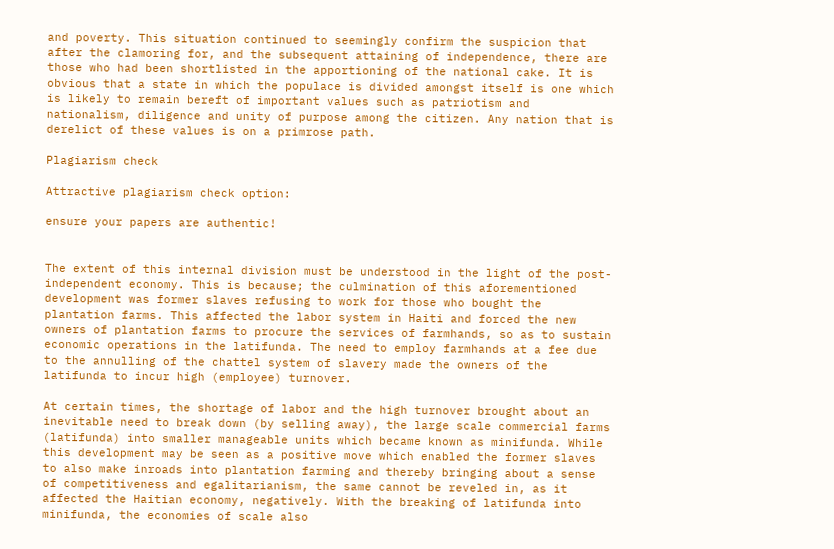and poverty. This situation continued to seemingly confirm the suspicion that after the clamoring for, and the subsequent attaining of independence, there are those who had been shortlisted in the apportioning of the national cake. It is obvious that a state in which the populace is divided amongst itself is one which is likely to remain bereft of important values such as patriotism and nationalism, diligence and unity of purpose among the citizen. Any nation that is derelict of these values is on a primrose path.

Plagiarism check

Attractive plagiarism check option:

ensure your papers are authentic!


The extent of this internal division must be understood in the light of the post-independent economy. This is because; the culmination of this aforementioned development was former slaves refusing to work for those who bought the plantation farms. This affected the labor system in Haiti and forced the new owners of plantation farms to procure the services of farmhands, so as to sustain economic operations in the latifunda. The need to employ farmhands at a fee due to the annulling of the chattel system of slavery made the owners of the latifunda to incur high (employee) turnover.

At certain times, the shortage of labor and the high turnover brought about an inevitable need to break down (by selling away), the large scale commercial farms (latifunda) into smaller manageable units which became known as minifunda. While this development may be seen as a positive move which enabled the former slaves to also make inroads into plantation farming and thereby bringing about a sense of competitiveness and egalitarianism, the same cannot be reveled in, as it affected the Haitian economy, negatively. With the breaking of latifunda into minifunda, the economies of scale also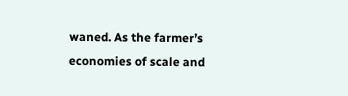waned. As the farmer’s economies of scale and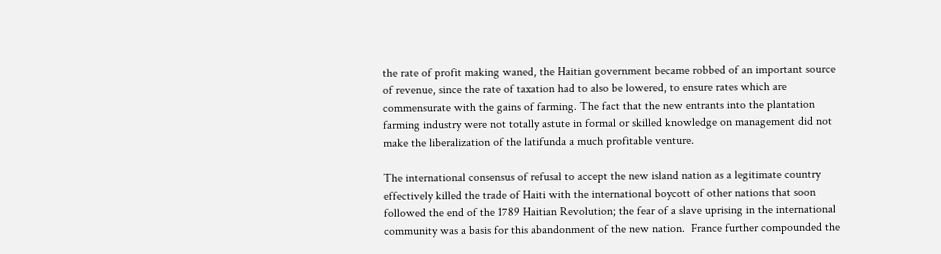the rate of profit making waned, the Haitian government became robbed of an important source of revenue, since the rate of taxation had to also be lowered, to ensure rates which are commensurate with the gains of farming. The fact that the new entrants into the plantation farming industry were not totally astute in formal or skilled knowledge on management did not make the liberalization of the latifunda a much profitable venture.

The international consensus of refusal to accept the new island nation as a legitimate country effectively killed the trade of Haiti with the international boycott of other nations that soon followed the end of the 1789 Haitian Revolution; the fear of a slave uprising in the international community was a basis for this abandonment of the new nation.  France further compounded the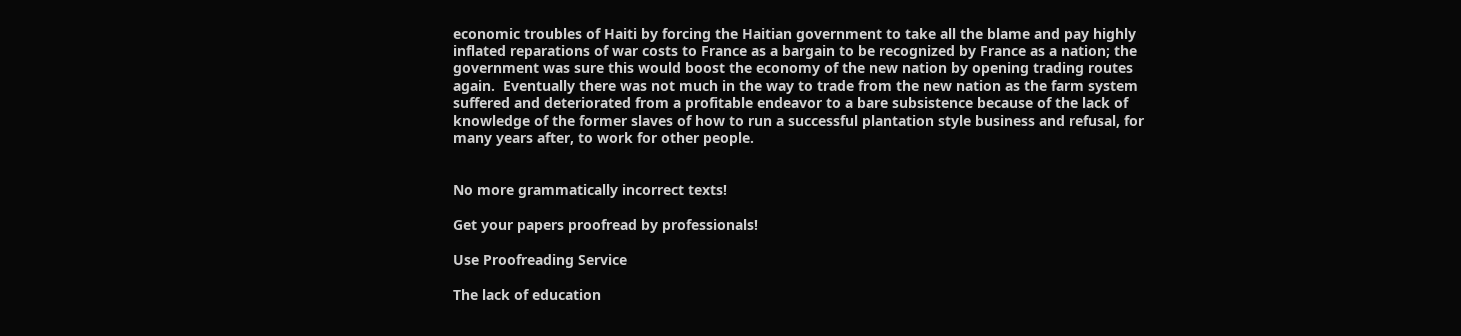economic troubles of Haiti by forcing the Haitian government to take all the blame and pay highly inflated reparations of war costs to France as a bargain to be recognized by France as a nation; the government was sure this would boost the economy of the new nation by opening trading routes again.  Eventually there was not much in the way to trade from the new nation as the farm system suffered and deteriorated from a profitable endeavor to a bare subsistence because of the lack of knowledge of the former slaves of how to run a successful plantation style business and refusal, for many years after, to work for other people.


No more grammatically incorrect texts!

Get your papers proofread by professionals!

Use Proofreading Service

The lack of education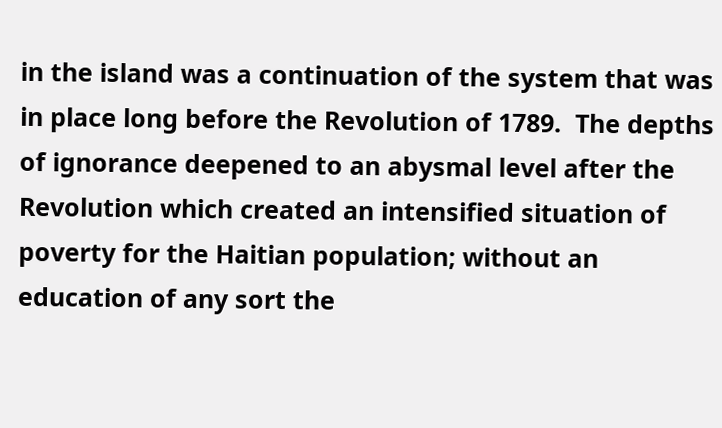in the island was a continuation of the system that was in place long before the Revolution of 1789.  The depths of ignorance deepened to an abysmal level after the Revolution which created an intensified situation of poverty for the Haitian population; without an education of any sort the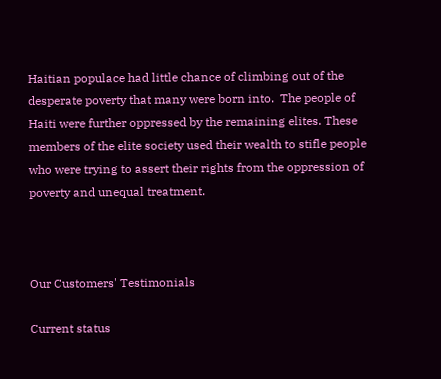Haitian populace had little chance of climbing out of the desperate poverty that many were born into.  The people of Haiti were further oppressed by the remaining elites. These members of the elite society used their wealth to stifle people who were trying to assert their rights from the oppression of poverty and unequal treatment.



Our Customers' Testimonials

Current status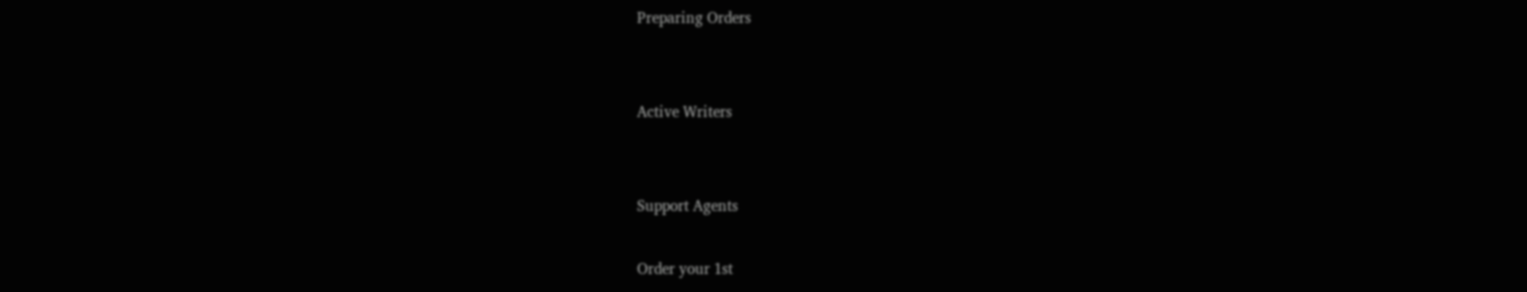Preparing Orders


Active Writers


Support Agents

Order your 1st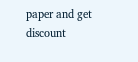paper and get discount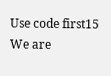Use code first15
We are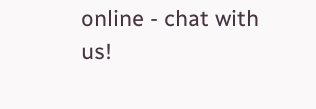online - chat with us!